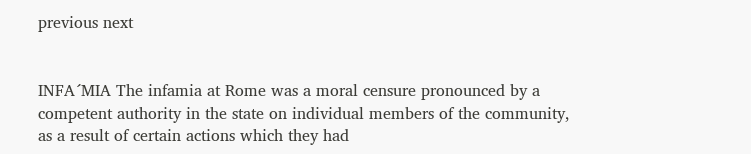previous next


INFA´MIA The infamia at Rome was a moral censure pronounced by a competent authority in the state on individual members of the community, as a result of certain actions which they had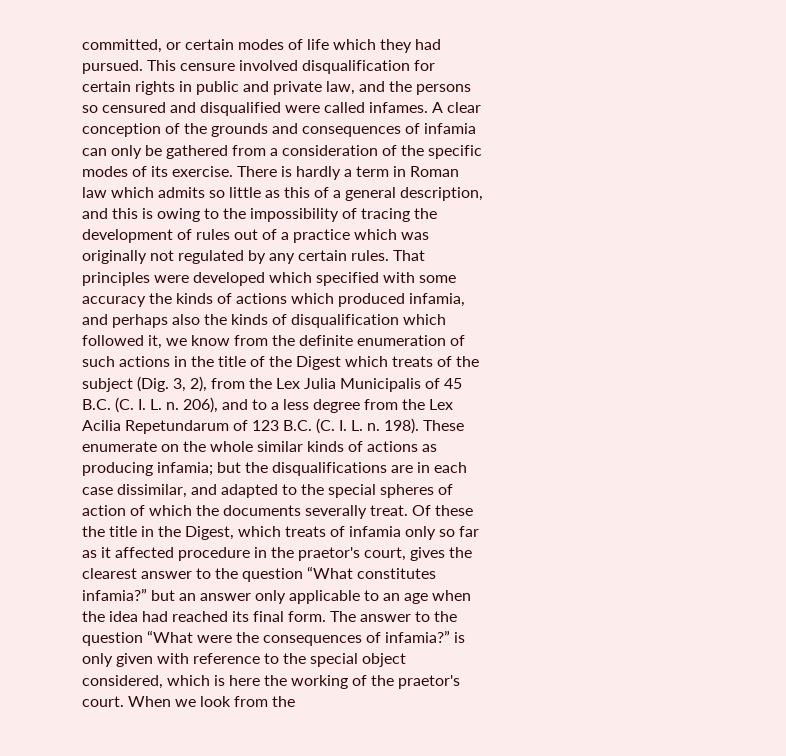committed, or certain modes of life which they had pursued. This censure involved disqualification for certain rights in public and private law, and the persons so censured and disqualified were called infames. A clear conception of the grounds and consequences of infamia can only be gathered from a consideration of the specific modes of its exercise. There is hardly a term in Roman law which admits so little as this of a general description, and this is owing to the impossibility of tracing the development of rules out of a practice which was originally not regulated by any certain rules. That principles were developed which specified with some accuracy the kinds of actions which produced infamia, and perhaps also the kinds of disqualification which followed it, we know from the definite enumeration of such actions in the title of the Digest which treats of the subject (Dig. 3, 2), from the Lex Julia Municipalis of 45 B.C. (C. I. L. n. 206), and to a less degree from the Lex Acilia Repetundarum of 123 B.C. (C. I. L. n. 198). These enumerate on the whole similar kinds of actions as producing infamia; but the disqualifications are in each case dissimilar, and adapted to the special spheres of action of which the documents severally treat. Of these the title in the Digest, which treats of infamia only so far as it affected procedure in the praetor's court, gives the clearest answer to the question “What constitutes infamia?” but an answer only applicable to an age when the idea had reached its final form. The answer to the question “What were the consequences of infamia?” is only given with reference to the special object considered, which is here the working of the praetor's court. When we look from the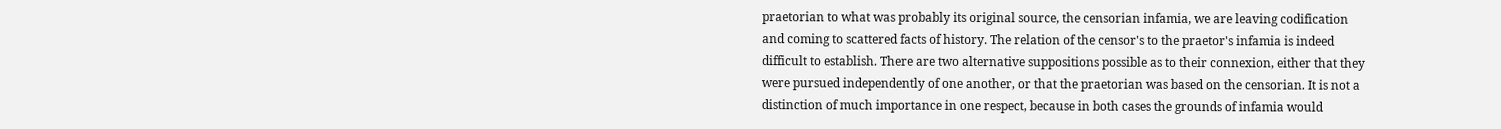praetorian to what was probably its original source, the censorian infamia, we are leaving codification and coming to scattered facts of history. The relation of the censor's to the praetor's infamia is indeed difficult to establish. There are two alternative suppositions possible as to their connexion, either that they were pursued independently of one another, or that the praetorian was based on the censorian. It is not a distinction of much importance in one respect, because in both cases the grounds of infamia would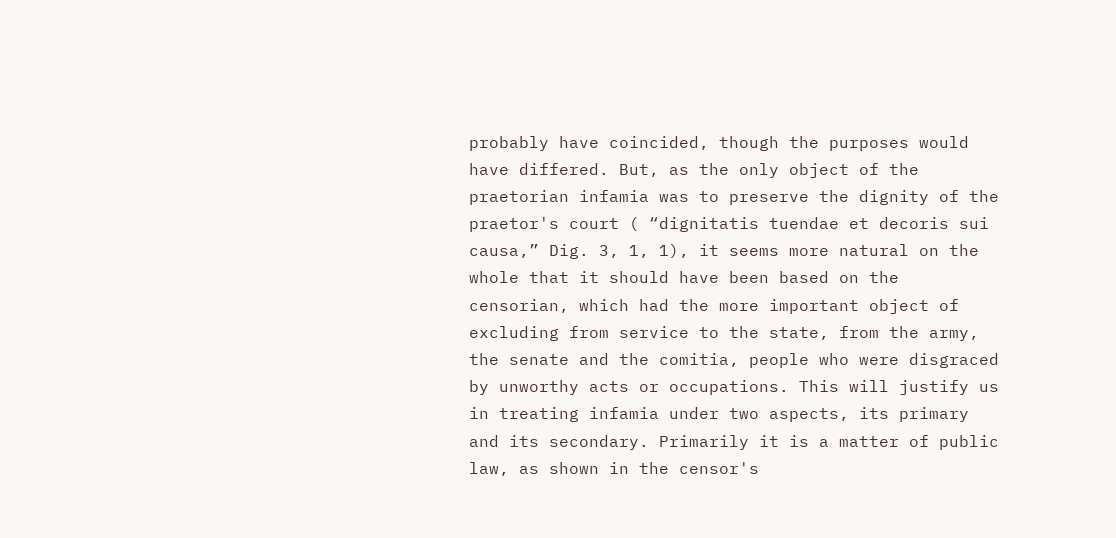probably have coincided, though the purposes would have differed. But, as the only object of the praetorian infamia was to preserve the dignity of the praetor's court ( “dignitatis tuendae et decoris sui causa,” Dig. 3, 1, 1), it seems more natural on the whole that it should have been based on the censorian, which had the more important object of excluding from service to the state, from the army, the senate and the comitia, people who were disgraced by unworthy acts or occupations. This will justify us in treating infamia under two aspects, its primary and its secondary. Primarily it is a matter of public law, as shown in the censor's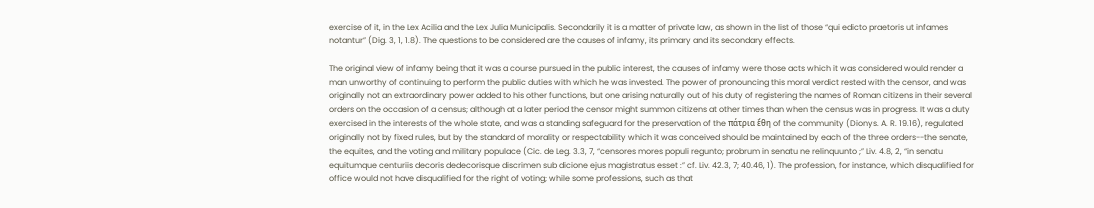exercise of it, in the Lex Acilia and the Lex Julia Municipalis. Secondarily it is a matter of private law, as shown in the list of those “qui edicto praetoris ut infames notantur” (Dig. 3, 1, 1.8). The questions to be considered are the causes of infamy, its primary and its secondary effects.

The original view of infamy being that it was a course pursued in the public interest, the causes of infamy were those acts which it was considered would render a man unworthy of continuing to perform the public duties with which he was invested. The power of pronouncing this moral verdict rested with the censor, and was originally not an extraordinary power added to his other functions, but one arising naturally out of his duty of registering the names of Roman citizens in their several orders on the occasion of a census; although at a later period the censor might summon citizens at other times than when the census was in progress. It was a duty exercised in the interests of the whole state, and was a standing safeguard for the preservation of the πάτρια ἔθη of the community (Dionys. A. R. 19.16), regulated originally not by fixed rules, but by the standard of morality or respectability which it was conceived should be maintained by each of the three orders--the senate, the equites, and the voting and military populace (Cic. de Leg. 3.3, 7, “censores mores populi regunto; probrum in senatu ne relinquunto ;” Liv. 4.8, 2, “in senatu equitumque centuriis decoris dedecorisque discrimen sub dicione ejus magistratus esset :” cf. Liv. 42.3, 7; 40.46, 1). The profession, for instance, which disqualified for office would not have disqualified for the right of voting; while some professions, such as that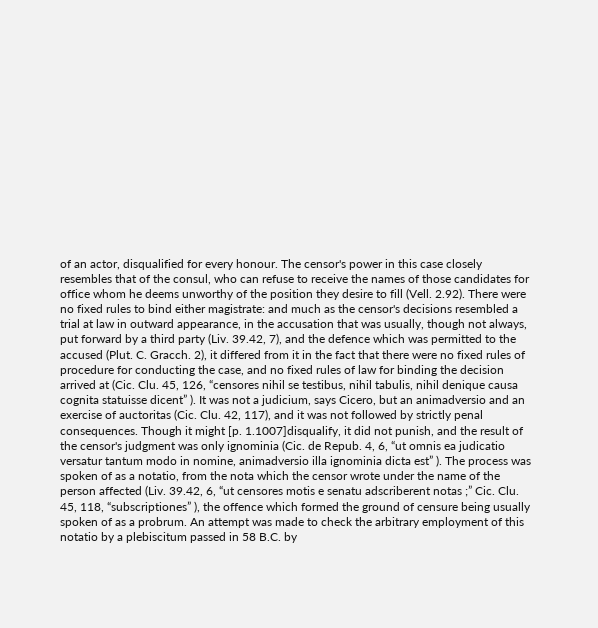of an actor, disqualified for every honour. The censor's power in this case closely resembles that of the consul, who can refuse to receive the names of those candidates for office whom he deems unworthy of the position they desire to fill (Vell. 2.92). There were no fixed rules to bind either magistrate: and much as the censor's decisions resembled a trial at law in outward appearance, in the accusation that was usually, though not always, put forward by a third party (Liv. 39.42, 7), and the defence which was permitted to the accused (Plut. C. Gracch. 2), it differed from it in the fact that there were no fixed rules of procedure for conducting the case, and no fixed rules of law for binding the decision arrived at (Cic. Clu. 45, 126, “censores nihil se testibus, nihil tabulis, nihil denique causa cognita statuisse dicent” ). It was not a judicium, says Cicero, but an animadversio and an exercise of auctoritas (Cic. Clu. 42, 117), and it was not followed by strictly penal consequences. Though it might [p. 1.1007]disqualify, it did not punish, and the result of the censor's judgment was only ignominia (Cic. de Repub. 4, 6, “ut omnis ea judicatio versatur tantum modo in nomine, animadversio illa ignominia dicta est” ). The process was spoken of as a notatio, from the nota which the censor wrote under the name of the person affected (Liv. 39.42, 6, “ut censores motis e senatu adscriberent notas ;” Cic. Clu. 45, 118, “subscriptiones” ), the offence which formed the ground of censure being usually spoken of as a probrum. An attempt was made to check the arbitrary employment of this notatio by a plebiscitum passed in 58 B.C. by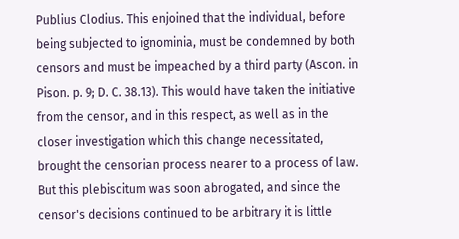Publius Clodius. This enjoined that the individual, before being subjected to ignominia, must be condemned by both censors and must be impeached by a third party (Ascon. in Pison. p. 9; D. C. 38.13). This would have taken the initiative from the censor, and in this respect, as well as in the closer investigation which this change necessitated, brought the censorian process nearer to a process of law. But this plebiscitum was soon abrogated, and since the censor's decisions continued to be arbitrary it is little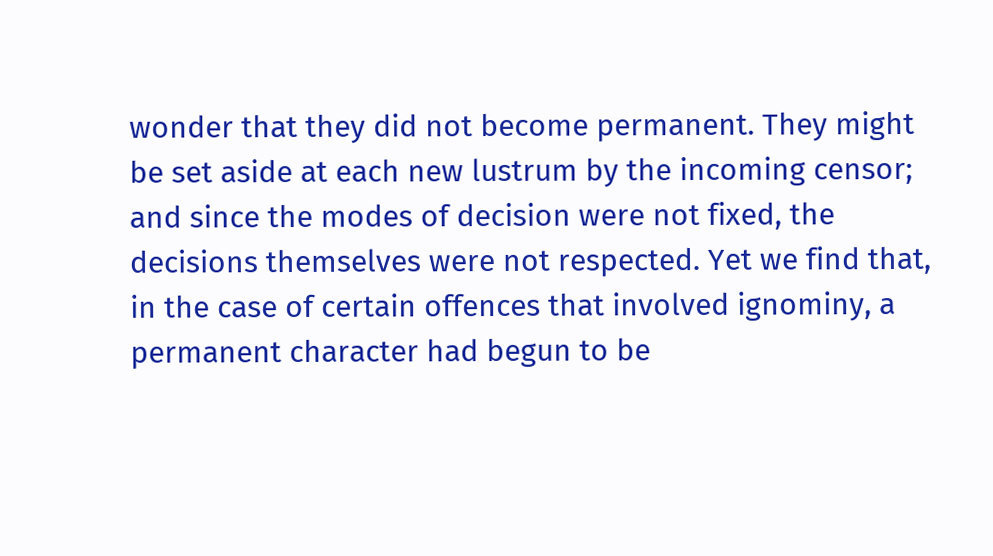wonder that they did not become permanent. They might be set aside at each new lustrum by the incoming censor; and since the modes of decision were not fixed, the decisions themselves were not respected. Yet we find that, in the case of certain offences that involved ignominy, a permanent character had begun to be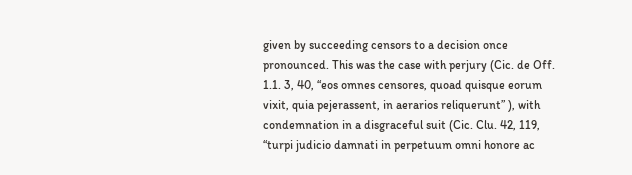given by succeeding censors to a decision once pronounced. This was the case with perjury (Cic. de Off. 1.1. 3, 40, “eos omnes censores, quoad quisque eorum vixit, quia pejerassent, in aerarios reliquerunt” ), with condemnation in a disgraceful suit (Cic. Clu. 42, 119, “turpi judicio damnati in perpetuum omni honore ac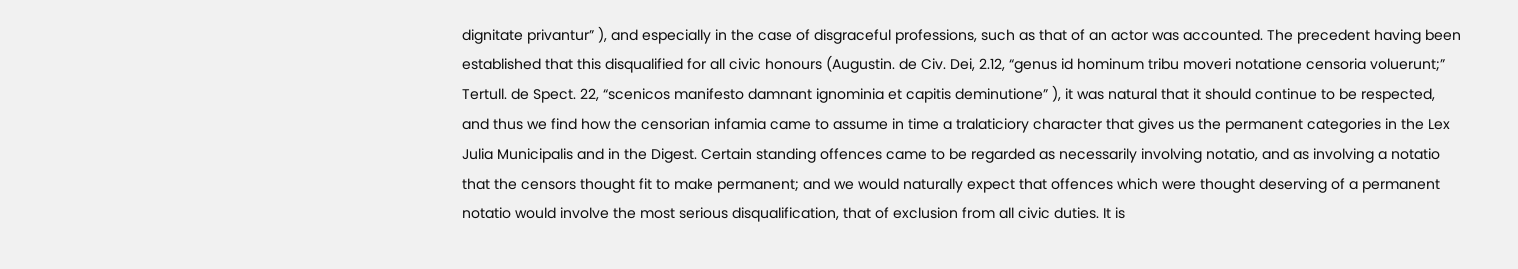dignitate privantur” ), and especially in the case of disgraceful professions, such as that of an actor was accounted. The precedent having been established that this disqualified for all civic honours (Augustin. de Civ. Dei, 2.12, “genus id hominum tribu moveri notatione censoria voluerunt;” Tertull. de Spect. 22, “scenicos manifesto damnant ignominia et capitis deminutione” ), it was natural that it should continue to be respected, and thus we find how the censorian infamia came to assume in time a tralaticiory character that gives us the permanent categories in the Lex Julia Municipalis and in the Digest. Certain standing offences came to be regarded as necessarily involving notatio, and as involving a notatio that the censors thought fit to make permanent; and we would naturally expect that offences which were thought deserving of a permanent notatio would involve the most serious disqualification, that of exclusion from all civic duties. It is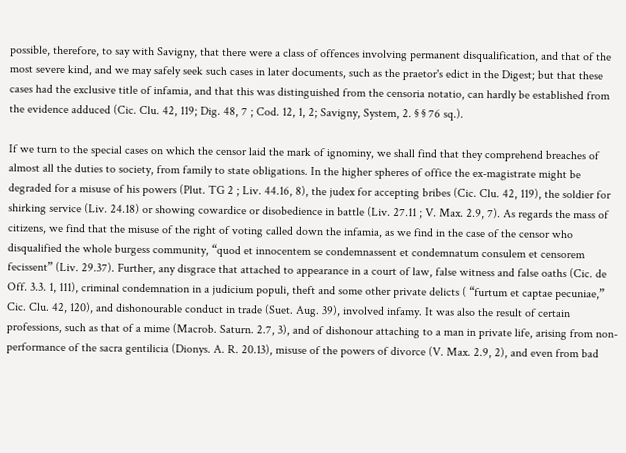possible, therefore, to say with Savigny, that there were a class of offences involving permanent disqualification, and that of the most severe kind, and we may safely seek such cases in later documents, such as the praetor's edict in the Digest; but that these cases had the exclusive title of infamia, and that this was distinguished from the censoria notatio, can hardly be established from the evidence adduced (Cic. Clu. 42, 119; Dig. 48, 7 ; Cod. 12, 1, 2; Savigny, System, 2. § § 76 sq.).

If we turn to the special cases on which the censor laid the mark of ignominy, we shall find that they comprehend breaches of almost all the duties to society, from family to state obligations. In the higher spheres of office the ex-magistrate might be degraded for a misuse of his powers (Plut. TG 2 ; Liv. 44.16, 8), the judex for accepting bribes (Cic. Clu. 42, 119), the soldier for shirking service (Liv. 24.18) or showing cowardice or disobedience in battle (Liv. 27.11 ; V. Max. 2.9, 7). As regards the mass of citizens, we find that the misuse of the right of voting called down the infamia, as we find in the case of the censor who disqualified the whole burgess community, “quod et innocentem se condemnassent et condemnatum consulem et censorem fecissent” (Liv. 29.37). Further, any disgrace that attached to appearance in a court of law, false witness and false oaths (Cic. de Off. 3.3. 1, 111), criminal condemnation in a judicium populi, theft and some other private delicts ( “furtum et captae pecuniae,” Cic. Clu. 42, 120), and dishonourable conduct in trade (Suet. Aug. 39), involved infamy. It was also the result of certain professions, such as that of a mime (Macrob. Saturn. 2.7, 3), and of dishonour attaching to a man in private life, arising from non-performance of the sacra gentilicia (Dionys. A. R. 20.13), misuse of the powers of divorce (V. Max. 2.9, 2), and even from bad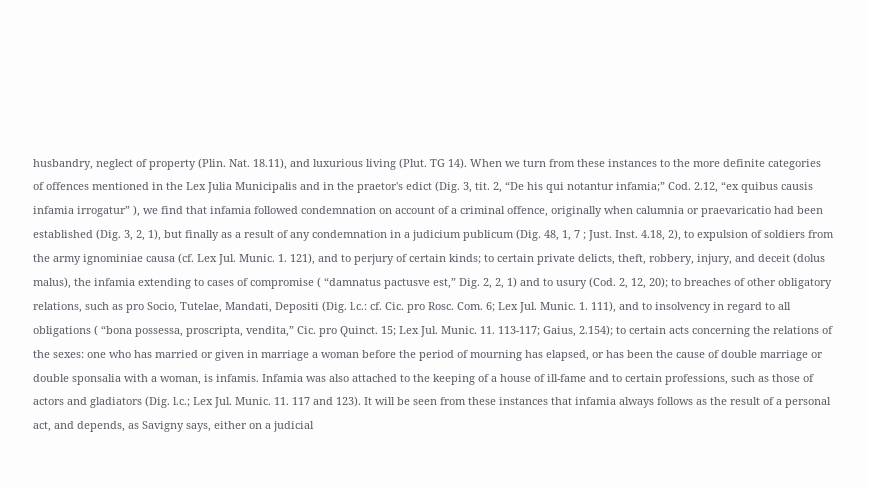husbandry, neglect of property (Plin. Nat. 18.11), and luxurious living (Plut. TG 14). When we turn from these instances to the more definite categories of offences mentioned in the Lex Julia Municipalis and in the praetor's edict (Dig. 3, tit. 2, “De his qui notantur infamia;” Cod. 2.12, “ex quibus causis infamia irrogatur” ), we find that infamia followed condemnation on account of a criminal offence, originally when calumnia or praevaricatio had been established (Dig. 3, 2, 1), but finally as a result of any condemnation in a judicium publicum (Dig. 48, 1, 7 ; Just. Inst. 4.18, 2), to expulsion of soldiers from the army ignominiae causa (cf. Lex Jul. Munic. 1. 121), and to perjury of certain kinds; to certain private delicts, theft, robbery, injury, and deceit (dolus malus), the infamia extending to cases of compromise ( “damnatus pactusve est,” Dig. 2, 2, 1) and to usury (Cod. 2, 12, 20); to breaches of other obligatory relations, such as pro Socio, Tutelae, Mandati, Depositi (Dig. l.c.: cf. Cic. pro Rosc. Com. 6; Lex Jul. Munic. 1. 111), and to insolvency in regard to all obligations ( “bona possessa, proscripta, vendita,” Cic. pro Quinct. 15; Lex Jul. Munic. 11. 113-117; Gaius, 2.154); to certain acts concerning the relations of the sexes: one who has married or given in marriage a woman before the period of mourning has elapsed, or has been the cause of double marriage or double sponsalia with a woman, is infamis. Infamia was also attached to the keeping of a house of ill-fame and to certain professions, such as those of actors and gladiators (Dig. l.c.; Lex Jul. Munic. 11. 117 and 123). It will be seen from these instances that infamia always follows as the result of a personal act, and depends, as Savigny says, either on a judicial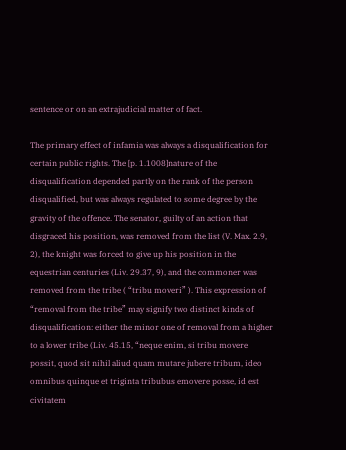sentence or on an extrajudicial matter of fact.

The primary effect of infamia was always a disqualification for certain public rights. The [p. 1.1008]nature of the disqualification depended partly on the rank of the person disqualified, but was always regulated to some degree by the gravity of the offence. The senator, guilty of an action that disgraced his position, was removed from the list (V. Max. 2.9, 2), the knight was forced to give up his position in the equestrian centuries (Liv. 29.37, 9), and the commoner was removed from the tribe ( “tribu moveri” ). This expression of “removal from the tribe” may signify two distinct kinds of disqualification: either the minor one of removal from a higher to a lower tribe (Liv. 45.15, “neque enim, si tribu movere possit, quod sit nihil aliud quam mutare jubere tribum, ideo omnibus quinque et triginta tribubus emovere posse, id est civitatem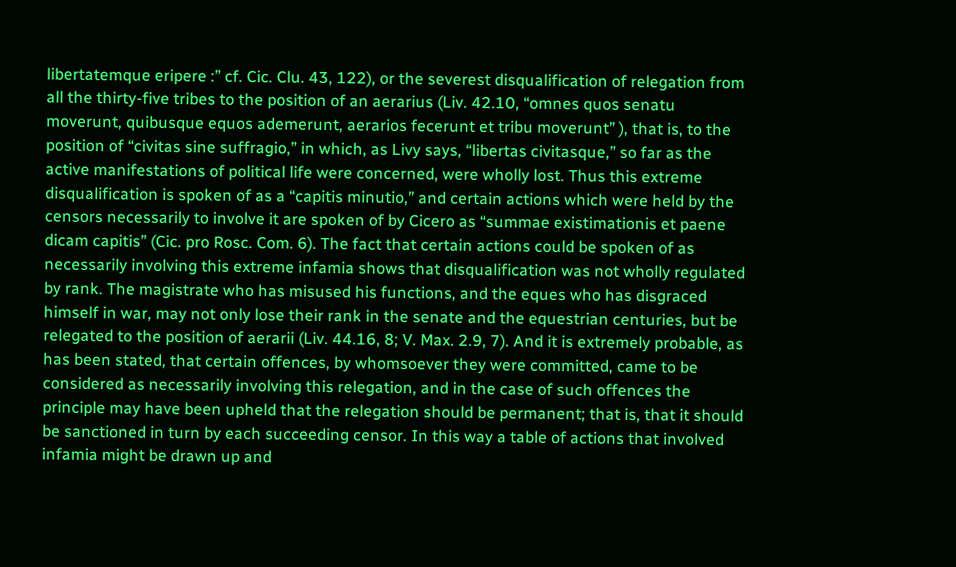libertatemque eripere :” cf. Cic. Clu. 43, 122), or the severest disqualification of relegation from all the thirty-five tribes to the position of an aerarius (Liv. 42.10, “omnes quos senatu moverunt, quibusque equos ademerunt, aerarios fecerunt et tribu moverunt” ), that is, to the position of “civitas sine suffragio,” in which, as Livy says, “libertas civitasque,” so far as the active manifestations of political life were concerned, were wholly lost. Thus this extreme disqualification is spoken of as a “capitis minutio,” and certain actions which were held by the censors necessarily to involve it are spoken of by Cicero as “summae existimationis et paene dicam capitis” (Cic. pro Rosc. Com. 6). The fact that certain actions could be spoken of as necessarily involving this extreme infamia shows that disqualification was not wholly regulated by rank. The magistrate who has misused his functions, and the eques who has disgraced himself in war, may not only lose their rank in the senate and the equestrian centuries, but be relegated to the position of aerarii (Liv. 44.16, 8; V. Max. 2.9, 7). And it is extremely probable, as has been stated, that certain offences, by whomsoever they were committed, came to be considered as necessarily involving this relegation, and in the case of such offences the principle may have been upheld that the relegation should be permanent; that is, that it should be sanctioned in turn by each succeeding censor. In this way a table of actions that involved infamia might be drawn up and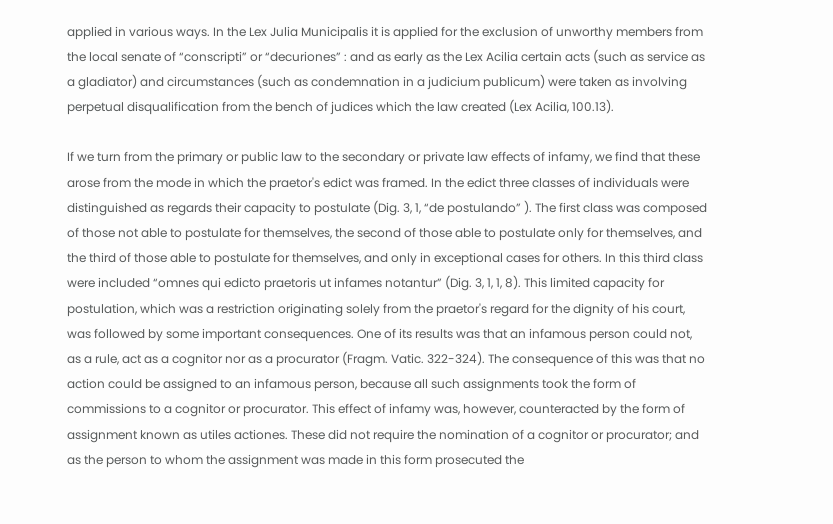applied in various ways. In the Lex Julia Municipalis it is applied for the exclusion of unworthy members from the local senate of “conscripti” or “decuriones” : and as early as the Lex Acilia certain acts (such as service as a gladiator) and circumstances (such as condemnation in a judicium publicum) were taken as involving perpetual disqualification from the bench of judices which the law created (Lex Acilia, 100.13).

If we turn from the primary or public law to the secondary or private law effects of infamy, we find that these arose from the mode in which the praetor's edict was framed. In the edict three classes of individuals were distinguished as regards their capacity to postulate (Dig. 3, 1, “de postulando” ). The first class was composed of those not able to postulate for themselves, the second of those able to postulate only for themselves, and the third of those able to postulate for themselves, and only in exceptional cases for others. In this third class were included “omnes qui edicto praetoris ut infames notantur” (Dig. 3, 1, 1, 8). This limited capacity for postulation, which was a restriction originating solely from the praetor's regard for the dignity of his court, was followed by some important consequences. One of its results was that an infamous person could not, as a rule, act as a cognitor nor as a procurator (Fragm. Vatic. 322-324). The consequence of this was that no action could be assigned to an infamous person, because all such assignments took the form of commissions to a cognitor or procurator. This effect of infamy was, however, counteracted by the form of assignment known as utiles actiones. These did not require the nomination of a cognitor or procurator; and as the person to whom the assignment was made in this form prosecuted the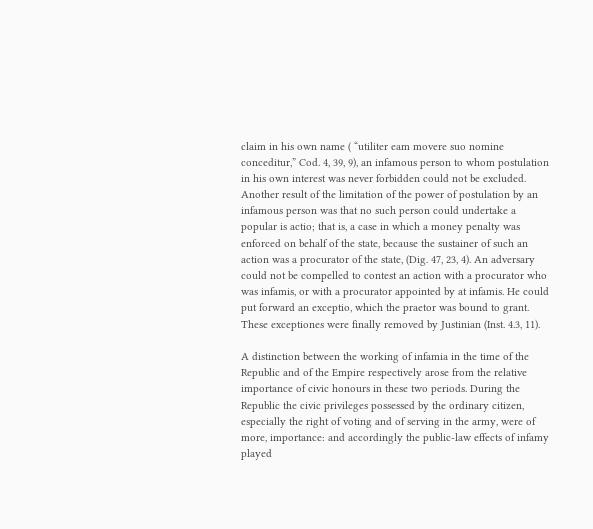claim in his own name ( “utiliter eam movere suo nomine conceditur,” Cod. 4, 39, 9), an infamous person to whom postulation in his own interest was never forbidden could not be excluded. Another result of the limitation of the power of postulation by an infamous person was that no such person could undertake a popular is actio; that is, a case in which a money penalty was enforced on behalf of the state, because the sustainer of such an action was a procurator of the state, (Dig. 47, 23, 4). An adversary could not be compelled to contest an action with a procurator who was infamis, or with a procurator appointed by at infamis. He could put forward an exceptio, which the praetor was bound to grant. These exceptiones were finally removed by Justinian (Inst. 4.3, 11).

A distinction between the working of infamia in the time of the Republic and of the Empire respectively arose from the relative importance of civic honours in these two periods. During the Republic the civic privileges possessed by the ordinary citizen, especially the right of voting and of serving in the army, were of more, importance: and accordingly the public-law effects of infamy played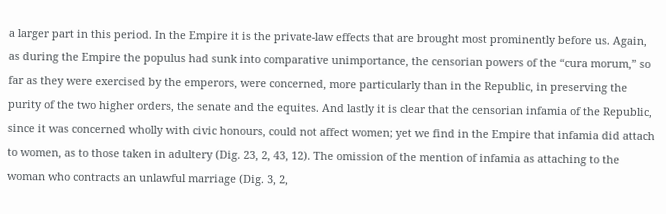a larger part in this period. In the Empire it is the private-law effects that are brought most prominently before us. Again, as during the Empire the populus had sunk into comparative unimportance, the censorian powers of the “cura morum,” so far as they were exercised by the emperors, were concerned, more particularly than in the Republic, in preserving the purity of the two higher orders, the senate and the equites. And lastly it is clear that the censorian infamia of the Republic, since it was concerned wholly with civic honours, could not affect women; yet we find in the Empire that infamia did attach to women, as to those taken in adultery (Dig. 23, 2, 43, 12). The omission of the mention of infamia as attaching to the woman who contracts an unlawful marriage (Dig. 3, 2,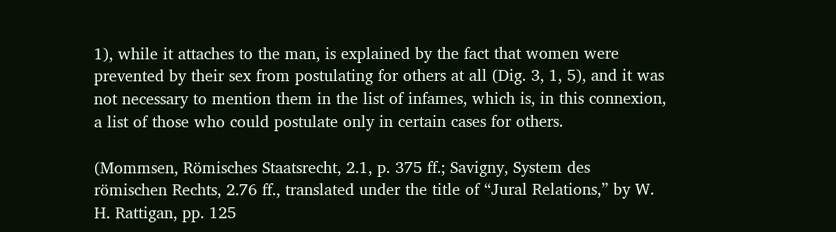1), while it attaches to the man, is explained by the fact that women were prevented by their sex from postulating for others at all (Dig. 3, 1, 5), and it was not necessary to mention them in the list of infames, which is, in this connexion, a list of those who could postulate only in certain cases for others.

(Mommsen, Römisches Staatsrecht, 2.1, p. 375 ff.; Savigny, System des römischen Rechts, 2.76 ff., translated under the title of “Jural Relations,” by W. H. Rattigan, pp. 125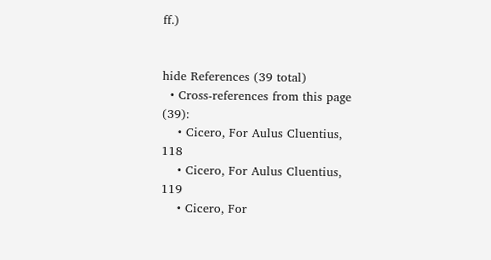ff.)


hide References (39 total)
  • Cross-references from this page (39):
    • Cicero, For Aulus Cluentius, 118
    • Cicero, For Aulus Cluentius, 119
    • Cicero, For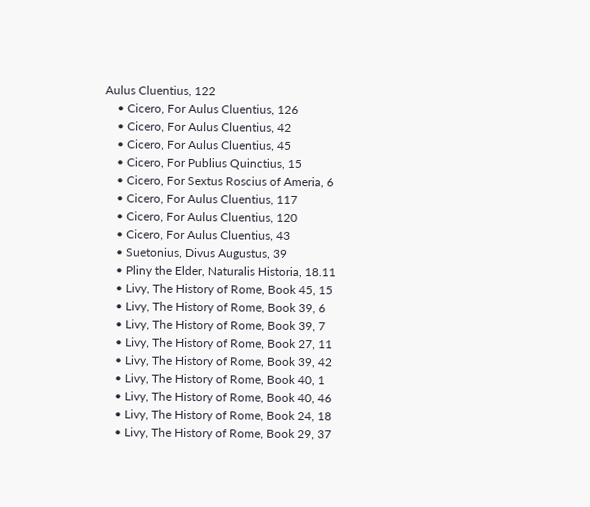Aulus Cluentius, 122
    • Cicero, For Aulus Cluentius, 126
    • Cicero, For Aulus Cluentius, 42
    • Cicero, For Aulus Cluentius, 45
    • Cicero, For Publius Quinctius, 15
    • Cicero, For Sextus Roscius of Ameria, 6
    • Cicero, For Aulus Cluentius, 117
    • Cicero, For Aulus Cluentius, 120
    • Cicero, For Aulus Cluentius, 43
    • Suetonius, Divus Augustus, 39
    • Pliny the Elder, Naturalis Historia, 18.11
    • Livy, The History of Rome, Book 45, 15
    • Livy, The History of Rome, Book 39, 6
    • Livy, The History of Rome, Book 39, 7
    • Livy, The History of Rome, Book 27, 11
    • Livy, The History of Rome, Book 39, 42
    • Livy, The History of Rome, Book 40, 1
    • Livy, The History of Rome, Book 40, 46
    • Livy, The History of Rome, Book 24, 18
    • Livy, The History of Rome, Book 29, 37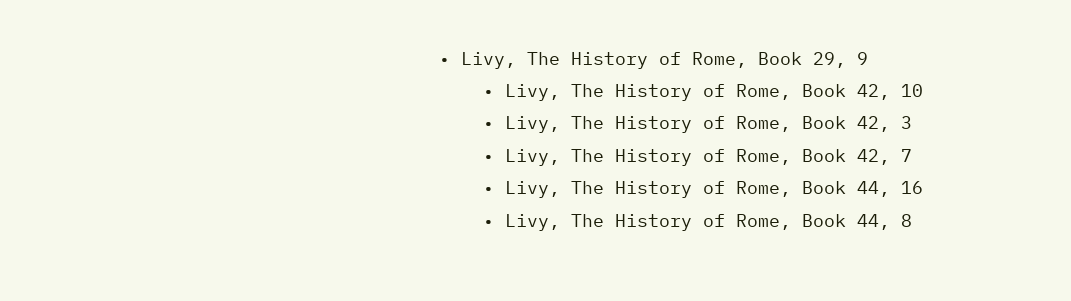• Livy, The History of Rome, Book 29, 9
    • Livy, The History of Rome, Book 42, 10
    • Livy, The History of Rome, Book 42, 3
    • Livy, The History of Rome, Book 42, 7
    • Livy, The History of Rome, Book 44, 16
    • Livy, The History of Rome, Book 44, 8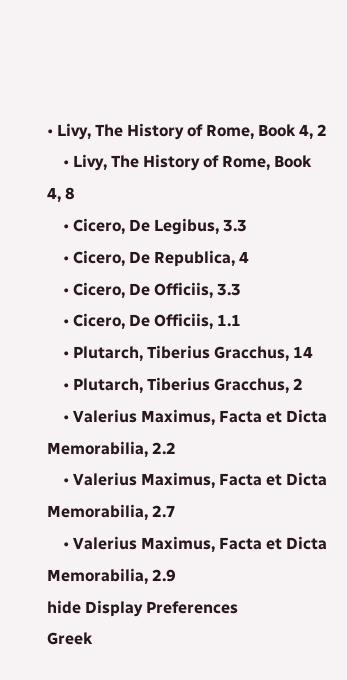• Livy, The History of Rome, Book 4, 2
    • Livy, The History of Rome, Book 4, 8
    • Cicero, De Legibus, 3.3
    • Cicero, De Republica, 4
    • Cicero, De Officiis, 3.3
    • Cicero, De Officiis, 1.1
    • Plutarch, Tiberius Gracchus, 14
    • Plutarch, Tiberius Gracchus, 2
    • Valerius Maximus, Facta et Dicta Memorabilia, 2.2
    • Valerius Maximus, Facta et Dicta Memorabilia, 2.7
    • Valerius Maximus, Facta et Dicta Memorabilia, 2.9
hide Display Preferences
Greek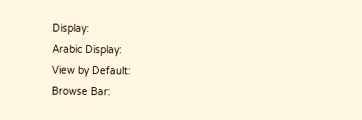Display:
Arabic Display:
View by Default:
Browse Bar: